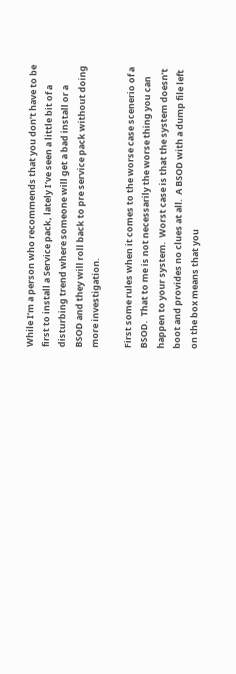While I’m a person who recommends that you don’t have to be first to install a Service pack, lately I’ve seen a little bit of a disturbing trend where someone will get a bad install or a BSOD and they will roll back to pre service pack without doing more investigation.

First some rules when it comes to the worse case scenerio of a BSOD.  That to me is not necessarily the worse thing you can happen to your system.  Worst case is that the system doesn’t boot and provides no clues at all.  A BSOD with a dump file left on the box means that you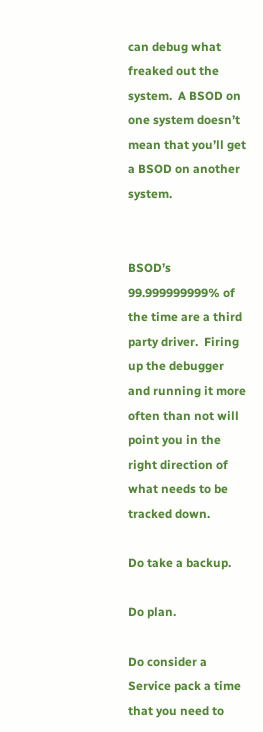can debug what freaked out the system.  A BSOD on one system doesn’t mean that you’ll get a BSOD on another system.


BSOD’s 99.999999999% of the time are a third party driver.  Firing up the debugger and running it more often than not will point you in the right direction of what needs to be tracked down.

Do take a backup.

Do plan.

Do consider a Service pack a time that you need to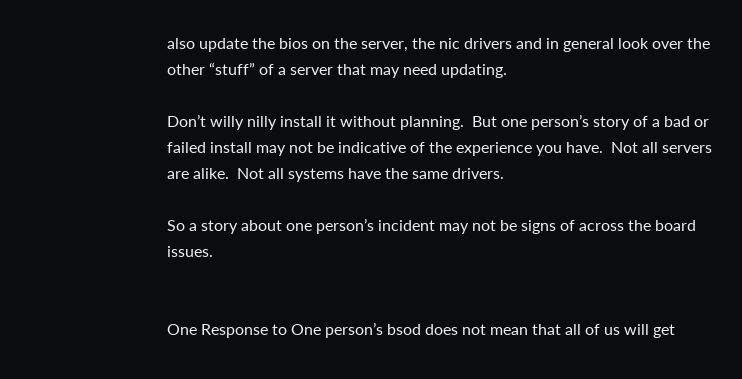also update the bios on the server, the nic drivers and in general look over the other “stuff” of a server that may need updating.

Don’t willy nilly install it without planning.  But one person’s story of a bad or failed install may not be indicative of the experience you have.  Not all servers are alike.  Not all systems have the same drivers.

So a story about one person’s incident may not be signs of across the board issues.


One Response to One person’s bsod does not mean that all of us will get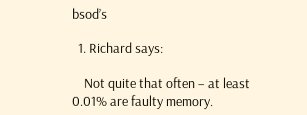bsod’s

  1. Richard says:

    Not quite that often – at least 0.01% are faulty memory.